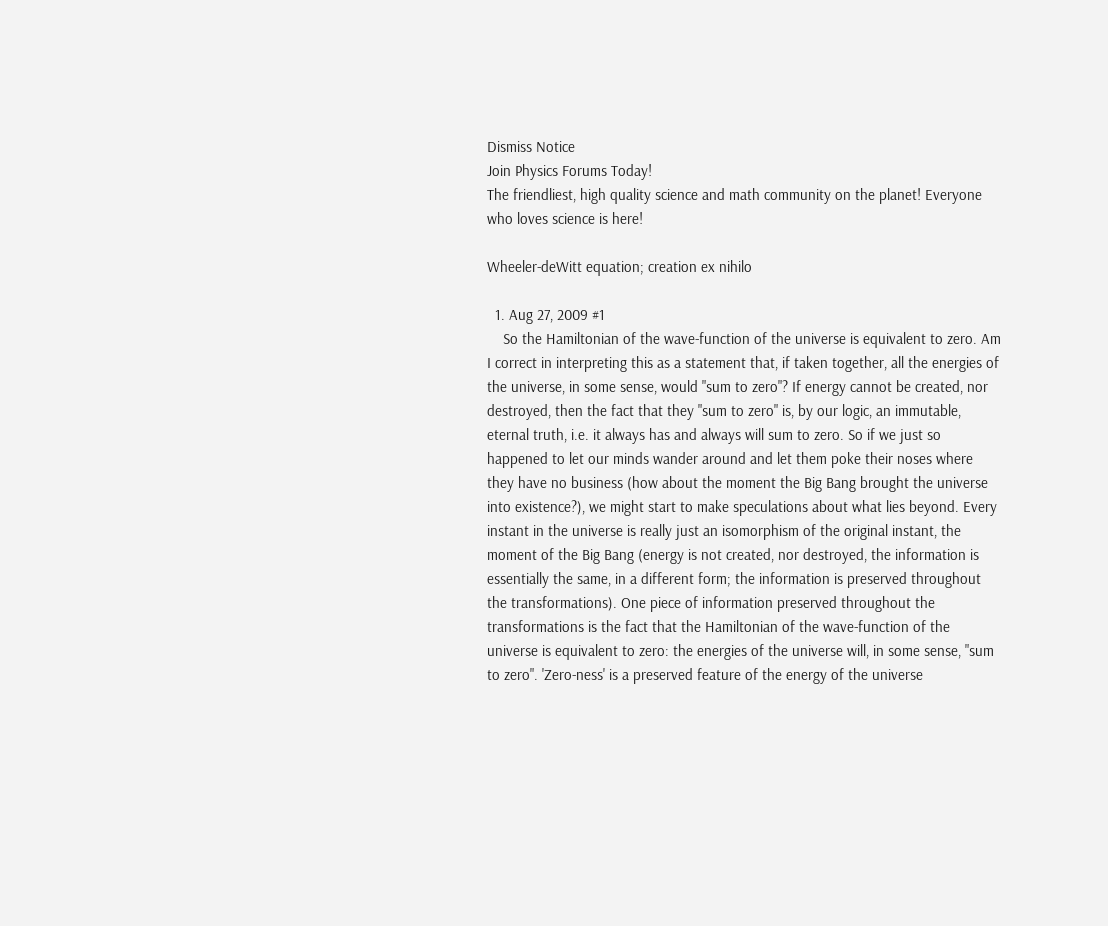Dismiss Notice
Join Physics Forums Today!
The friendliest, high quality science and math community on the planet! Everyone who loves science is here!

Wheeler-deWitt equation; creation ex nihilo

  1. Aug 27, 2009 #1
    So the Hamiltonian of the wave-function of the universe is equivalent to zero. Am I correct in interpreting this as a statement that, if taken together, all the energies of the universe, in some sense, would "sum to zero"? If energy cannot be created, nor destroyed, then the fact that they "sum to zero" is, by our logic, an immutable, eternal truth, i.e. it always has and always will sum to zero. So if we just so happened to let our minds wander around and let them poke their noses where they have no business (how about the moment the Big Bang brought the universe into existence?), we might start to make speculations about what lies beyond. Every instant in the universe is really just an isomorphism of the original instant, the moment of the Big Bang (energy is not created, nor destroyed, the information is essentially the same, in a different form; the information is preserved throughout the transformations). One piece of information preserved throughout the transformations is the fact that the Hamiltonian of the wave-function of the universe is equivalent to zero: the energies of the universe will, in some sense, "sum to zero". 'Zero-ness' is a preserved feature of the energy of the universe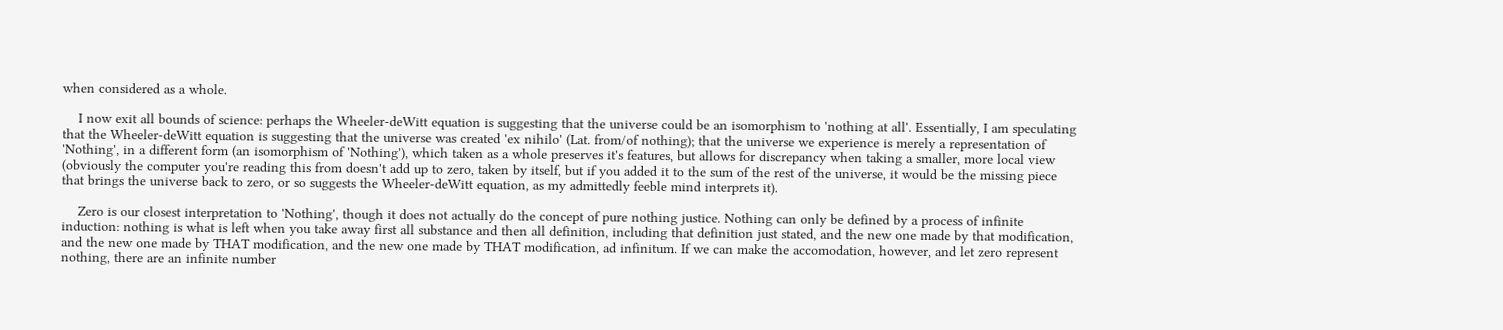when considered as a whole.

    I now exit all bounds of science: perhaps the Wheeler-deWitt equation is suggesting that the universe could be an isomorphism to 'nothing at all'. Essentially, I am speculating that the Wheeler-deWitt equation is suggesting that the universe was created 'ex nihilo' (Lat. from/of nothing); that the universe we experience is merely a representation of 'Nothing', in a different form (an isomorphism of 'Nothing'), which taken as a whole preserves it's features, but allows for discrepancy when taking a smaller, more local view (obviously the computer you're reading this from doesn't add up to zero, taken by itself, but if you added it to the sum of the rest of the universe, it would be the missing piece that brings the universe back to zero, or so suggests the Wheeler-deWitt equation, as my admittedly feeble mind interprets it).

    Zero is our closest interpretation to 'Nothing', though it does not actually do the concept of pure nothing justice. Nothing can only be defined by a process of infinite induction: nothing is what is left when you take away first all substance and then all definition, including that definition just stated, and the new one made by that modification, and the new one made by THAT modification, and the new one made by THAT modification, ad infinitum. If we can make the accomodation, however, and let zero represent nothing, there are an infinite number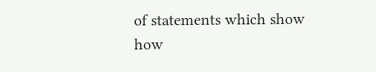of statements which show how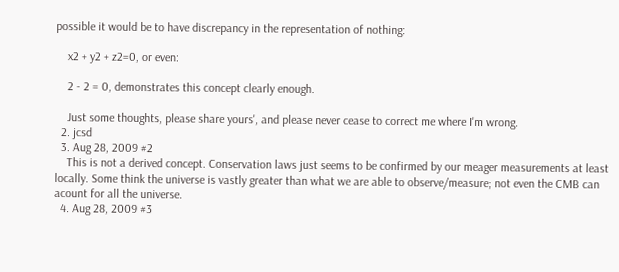possible it would be to have discrepancy in the representation of nothing:

    x2 + y2 + z2=0, or even:

    2 - 2 = 0, demonstrates this concept clearly enough.

    Just some thoughts, please share yours', and please never cease to correct me where I'm wrong.
  2. jcsd
  3. Aug 28, 2009 #2
    This is not a derived concept. Conservation laws just seems to be confirmed by our meager measurements at least locally. Some think the universe is vastly greater than what we are able to observe/measure; not even the CMB can acount for all the universe.
  4. Aug 28, 2009 #3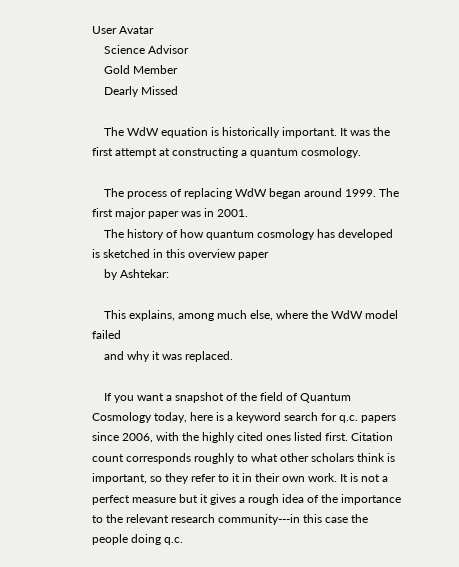User Avatar
    Science Advisor
    Gold Member
    Dearly Missed

    The WdW equation is historically important. It was the first attempt at constructing a quantum cosmology.

    The process of replacing WdW began around 1999. The first major paper was in 2001.
    The history of how quantum cosmology has developed is sketched in this overview paper
    by Ashtekar:

    This explains, among much else, where the WdW model failed
    and why it was replaced.

    If you want a snapshot of the field of Quantum Cosmology today, here is a keyword search for q.c. papers since 2006, with the highly cited ones listed first. Citation count corresponds roughly to what other scholars think is important, so they refer to it in their own work. It is not a perfect measure but it gives a rough idea of the importance to the relevant research community---in this case the people doing q.c.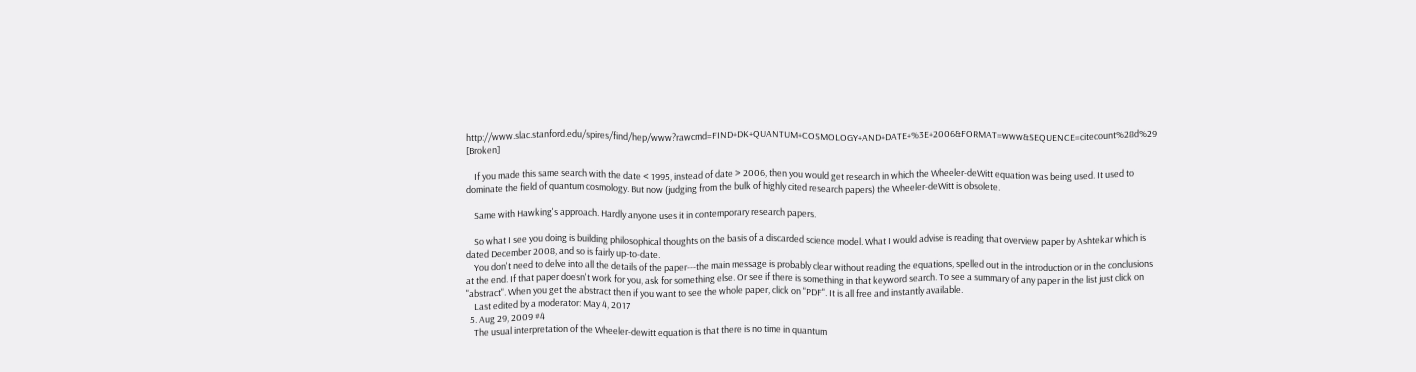http://www.slac.stanford.edu/spires/find/hep/www?rawcmd=FIND+DK+QUANTUM+COSMOLOGY+AND+DATE+%3E+2006&FORMAT=www&SEQUENCE=citecount%28d%29 [Broken]

    If you made this same search with the date < 1995, instead of date > 2006, then you would get research in which the Wheeler-deWitt equation was being used. It used to dominate the field of quantum cosmology. But now (judging from the bulk of highly cited research papers) the Wheeler-deWitt is obsolete.

    Same with Hawking's approach. Hardly anyone uses it in contemporary research papers.

    So what I see you doing is building philosophical thoughts on the basis of a discarded science model. What I would advise is reading that overview paper by Ashtekar which is dated December 2008, and so is fairly up-to-date.
    You don't need to delve into all the details of the paper---the main message is probably clear without reading the equations, spelled out in the introduction or in the conclusions at the end. If that paper doesn't work for you, ask for something else. Or see if there is something in that keyword search. To see a summary of any paper in the list just click on "abstract". When you get the abstract then if you want to see the whole paper, click on "PDF". It is all free and instantly available.
    Last edited by a moderator: May 4, 2017
  5. Aug 29, 2009 #4
    The usual interpretation of the Wheeler-dewitt equation is that there is no time in quantum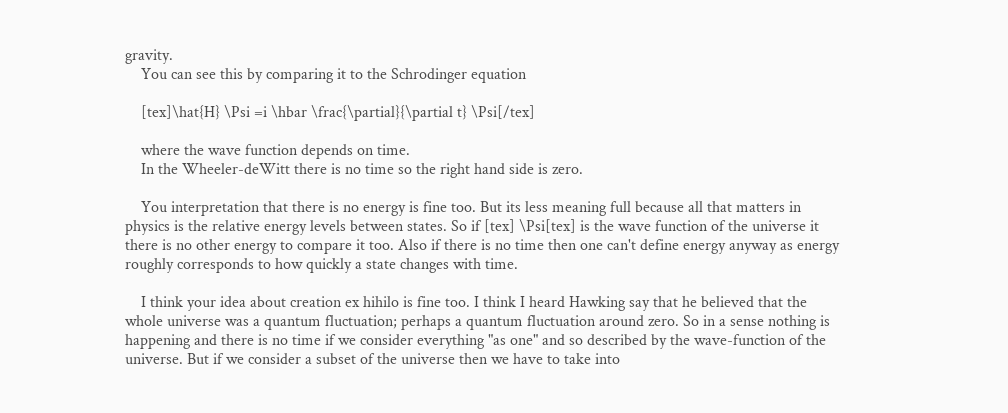gravity.
    You can see this by comparing it to the Schrodinger equation

    [tex]\hat{H} \Psi =i \hbar \frac{\partial}{\partial t} \Psi[/tex]

    where the wave function depends on time.
    In the Wheeler-deWitt there is no time so the right hand side is zero.

    You interpretation that there is no energy is fine too. But its less meaning full because all that matters in physics is the relative energy levels between states. So if [tex] \Psi[tex] is the wave function of the universe it there is no other energy to compare it too. Also if there is no time then one can't define energy anyway as energy roughly corresponds to how quickly a state changes with time.

    I think your idea about creation ex hihilo is fine too. I think I heard Hawking say that he believed that the whole universe was a quantum fluctuation; perhaps a quantum fluctuation around zero. So in a sense nothing is happening and there is no time if we consider everything "as one" and so described by the wave-function of the universe. But if we consider a subset of the universe then we have to take into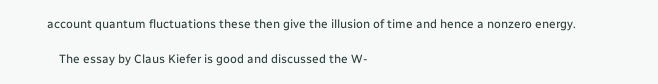account quantum fluctuations these then give the illusion of time and hence a nonzero energy.

    The essay by Claus Kiefer is good and discussed the W-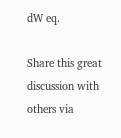dW eq.

Share this great discussion with others via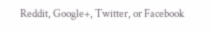Reddit, Google+, Twitter, or Facebook